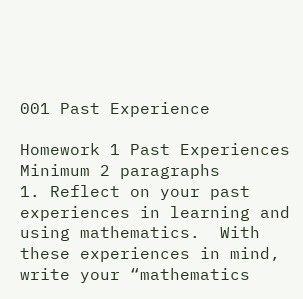001 Past Experience

Homework 1 Past Experiences  Minimum 2 paragraphs
1. Reflect on your past experiences in learning and using mathematics.  With  these experiences in mind, write your “mathematics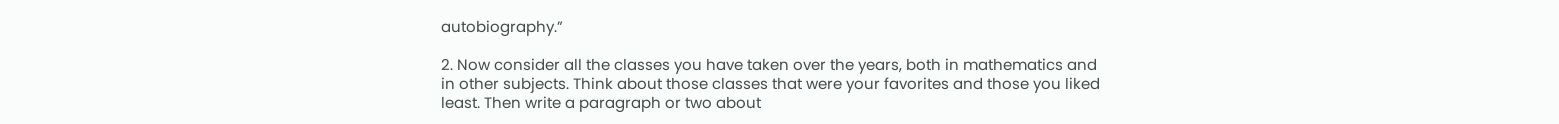autobiography.”

2. Now consider all the classes you have taken over the years, both in mathematics and in other subjects. Think about those classes that were your favorites and those you liked least. Then write a paragraph or two about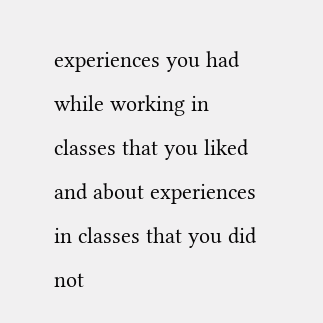experiences you had while working in classes that you liked and about experiences in classes that you did not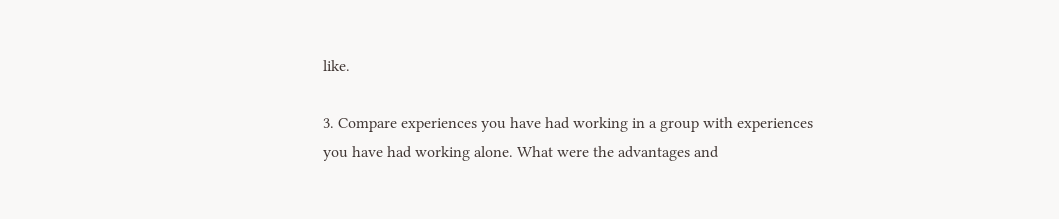like.

3. Compare experiences you have had working in a group with experiences you have had working alone. What were the advantages and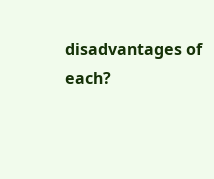disadvantages of each?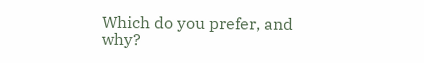Which do you prefer, and why?